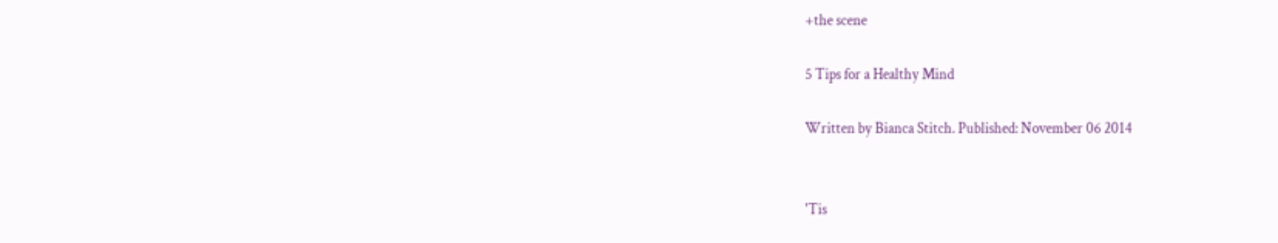+the scene

5 Tips for a Healthy Mind

Written by Bianca Stitch. Published: November 06 2014


'Tis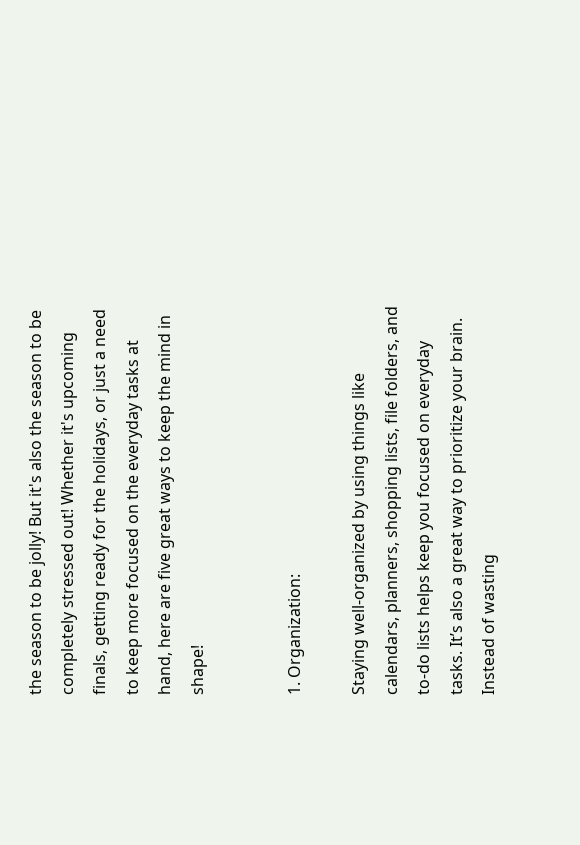the season to be jolly! But it's also the season to be completely stressed out! Whether it's upcoming finals, getting ready for the holidays, or just a need to keep more focused on the everyday tasks at hand, here are five great ways to keep the mind in shape!


1. Organization:

Staying well-organized by using things like calendars, planners, shopping lists, file folders, and to-do lists helps keep you focused on everyday tasks. It’s also a great way to prioritize your brain. Instead of wasting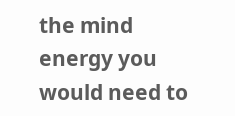the mind energy you would need to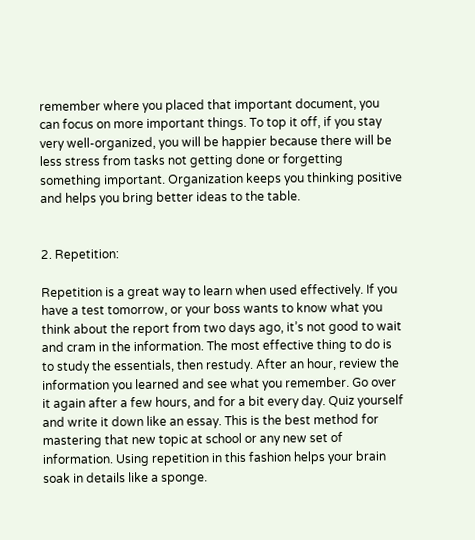remember where you placed that important document, you can focus on more important things. To top it off, if you stay very well-organized, you will be happier because there will be less stress from tasks not getting done or forgetting something important. Organization keeps you thinking positive and helps you bring better ideas to the table.


2. Repetition:

Repetition is a great way to learn when used effectively. If you have a test tomorrow, or your boss wants to know what you think about the report from two days ago, it’s not good to wait and cram in the information. The most effective thing to do is to study the essentials, then restudy. After an hour, review the information you learned and see what you remember. Go over it again after a few hours, and for a bit every day. Quiz yourself and write it down like an essay. This is the best method for mastering that new topic at school or any new set of information. Using repetition in this fashion helps your brain soak in details like a sponge.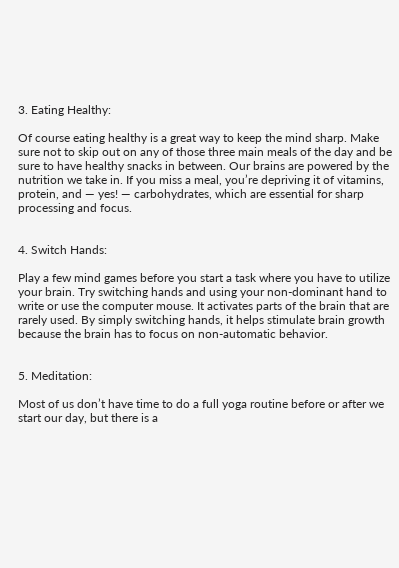3. Eating Healthy:

Of course eating healthy is a great way to keep the mind sharp. Make sure not to skip out on any of those three main meals of the day and be sure to have healthy snacks in between. Our brains are powered by the nutrition we take in. If you miss a meal, you’re depriving it of vitamins, protein, and — yes! — carbohydrates, which are essential for sharp processing and focus.


4. Switch Hands:

Play a few mind games before you start a task where you have to utilize your brain. Try switching hands and using your non-dominant hand to write or use the computer mouse. It activates parts of the brain that are rarely used. By simply switching hands, it helps stimulate brain growth because the brain has to focus on non-automatic behavior.


5. Meditation:

Most of us don’t have time to do a full yoga routine before or after we start our day, but there is a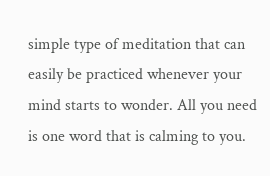simple type of meditation that can easily be practiced whenever your mind starts to wonder. All you need is one word that is calming to you.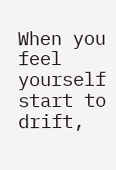When you feel yourself start to drift,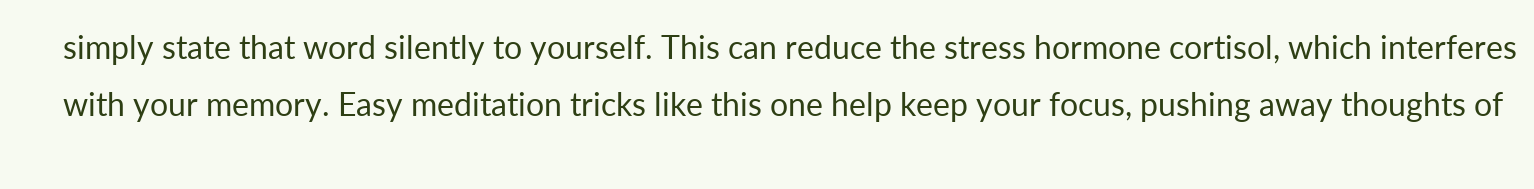simply state that word silently to yourself. This can reduce the stress hormone cortisol, which interferes with your memory. Easy meditation tricks like this one help keep your focus, pushing away thoughts of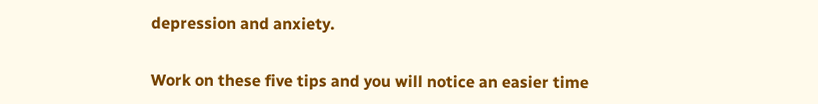depression and anxiety.


Work on these five tips and you will notice an easier time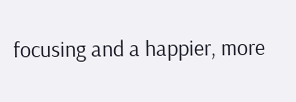focusing and a happier, more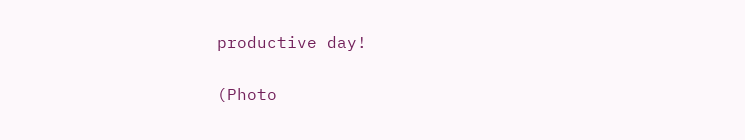productive day!


(Photo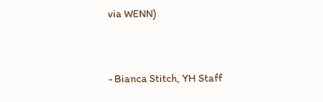via WENN)


- Bianca Stitch, YH Staff